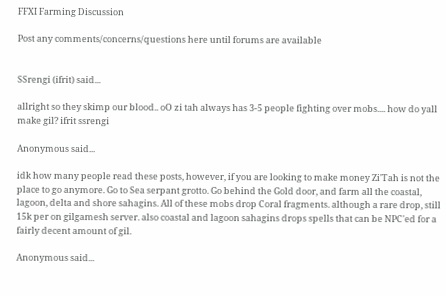FFXI Farming Discussion

Post any comments/concerns/questions here until forums are available


SSrengi (ifrit) said...

allright so they skimp our blood.. oO zi tah always has 3-5 people fighting over mobs.... how do yall make gil? ifrit ssrengi

Anonymous said...

idk how many people read these posts, however, if you are looking to make money Zi'Tah is not the place to go anymore. Go to Sea serpant grotto. Go behind the Gold door, and farm all the coastal, lagoon, delta and shore sahagins. All of these mobs drop Coral fragments. although a rare drop, still 15k per on gilgamesh server. also coastal and lagoon sahagins drops spells that can be NPC'ed for a fairly decent amount of gil.

Anonymous said...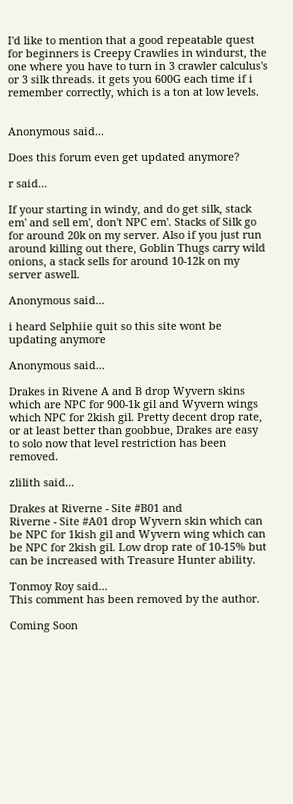I'd like to mention that a good repeatable quest for beginners is Creepy Crawlies in windurst, the one where you have to turn in 3 crawler calculus's or 3 silk threads. it gets you 600G each time if i remember correctly, which is a ton at low levels.


Anonymous said...

Does this forum even get updated anymore?

r said...

If your starting in windy, and do get silk, stack em' and sell em', don't NPC em'. Stacks of Silk go for around 20k on my server. Also if you just run around killing out there, Goblin Thugs carry wild onions, a stack sells for around 10-12k on my server aswell.

Anonymous said...

i heard Selphiie quit so this site wont be updating anymore

Anonymous said...

Drakes in Rivene A and B drop Wyvern skins which are NPC for 900-1k gil and Wyvern wings which NPC for 2kish gil. Pretty decent drop rate, or at least better than goobbue, Drakes are easy to solo now that level restriction has been removed.

zlilith said...

Drakes at Riverne - Site #B01 and
Riverne - Site #A01 drop Wyvern skin which can be NPC for 1kish gil and Wyvern wing which can be NPC for 2kish gil. Low drop rate of 10-15% but can be increased with Treasure Hunter ability.

Tonmoy Roy said...
This comment has been removed by the author.

Coming Soon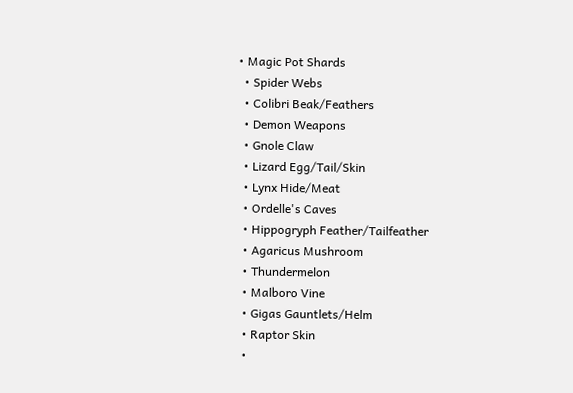• Magic Pot Shards
  • Spider Webs
  • Colibri Beak/Feathers
  • Demon Weapons
  • Gnole Claw
  • Lizard Egg/Tail/Skin
  • Lynx Hide/Meat
  • Ordelle's Caves
  • Hippogryph Feather/Tailfeather
  • Agaricus Mushroom
  • Thundermelon
  • Malboro Vine
  • Gigas Gauntlets/Helm
  • Raptor Skin
  •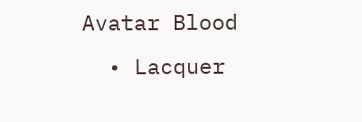Avatar Blood
  • Lacquer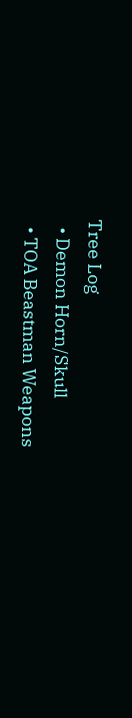Tree Log
  • Demon Horn/Skull
  • TOA Beastman Weapons